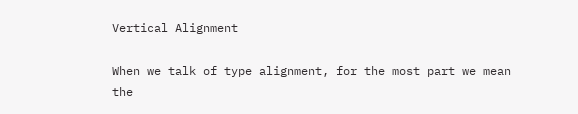Vertical Alignment

When we talk of type alignment, for the most part we mean the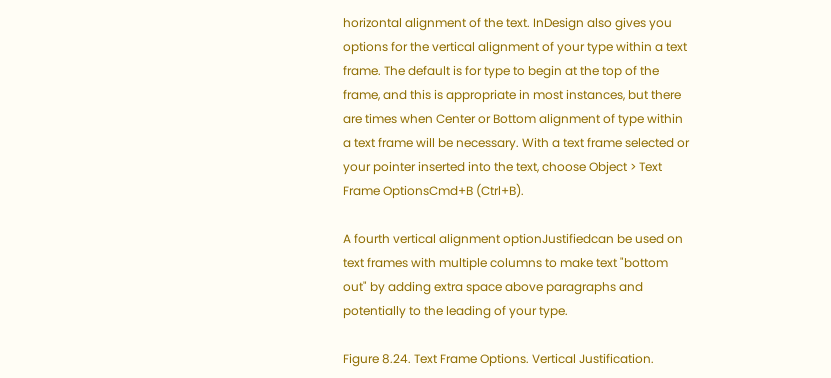horizontal alignment of the text. InDesign also gives you options for the vertical alignment of your type within a text frame. The default is for type to begin at the top of the frame, and this is appropriate in most instances, but there are times when Center or Bottom alignment of type within a text frame will be necessary. With a text frame selected or your pointer inserted into the text, choose Object > Text Frame OptionsCmd+B (Ctrl+B).

A fourth vertical alignment optionJustifiedcan be used on text frames with multiple columns to make text "bottom out" by adding extra space above paragraphs and potentially to the leading of your type.

Figure 8.24. Text Frame Options. Vertical Justification.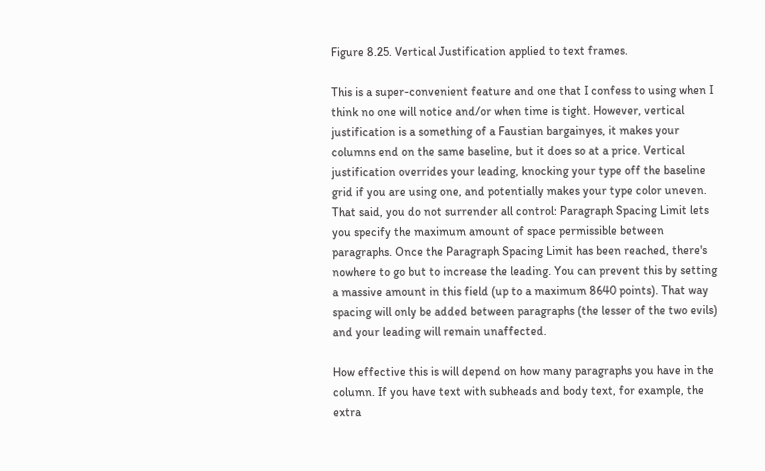Figure 8.25. Vertical Justification applied to text frames.

This is a super-convenient feature and one that I confess to using when I think no one will notice and/or when time is tight. However, vertical justification is a something of a Faustian bargainyes, it makes your columns end on the same baseline, but it does so at a price. Vertical justification overrides your leading, knocking your type off the baseline grid if you are using one, and potentially makes your type color uneven. That said, you do not surrender all control: Paragraph Spacing Limit lets you specify the maximum amount of space permissible between paragraphs. Once the Paragraph Spacing Limit has been reached, there's nowhere to go but to increase the leading. You can prevent this by setting a massive amount in this field (up to a maximum 8640 points). That way spacing will only be added between paragraphs (the lesser of the two evils) and your leading will remain unaffected.

How effective this is will depend on how many paragraphs you have in the column. If you have text with subheads and body text, for example, the extra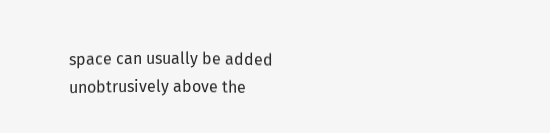space can usually be added unobtrusively above the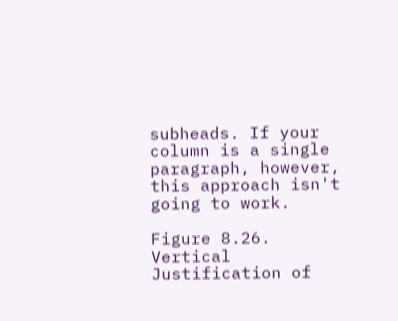subheads. If your column is a single paragraph, however, this approach isn't going to work.

Figure 8.26. Vertical Justification of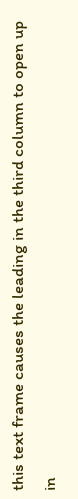this text frame causes the leading in the third column to open up in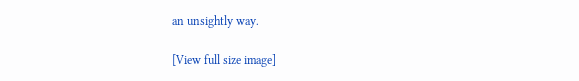an unsightly way.

[View full size image]